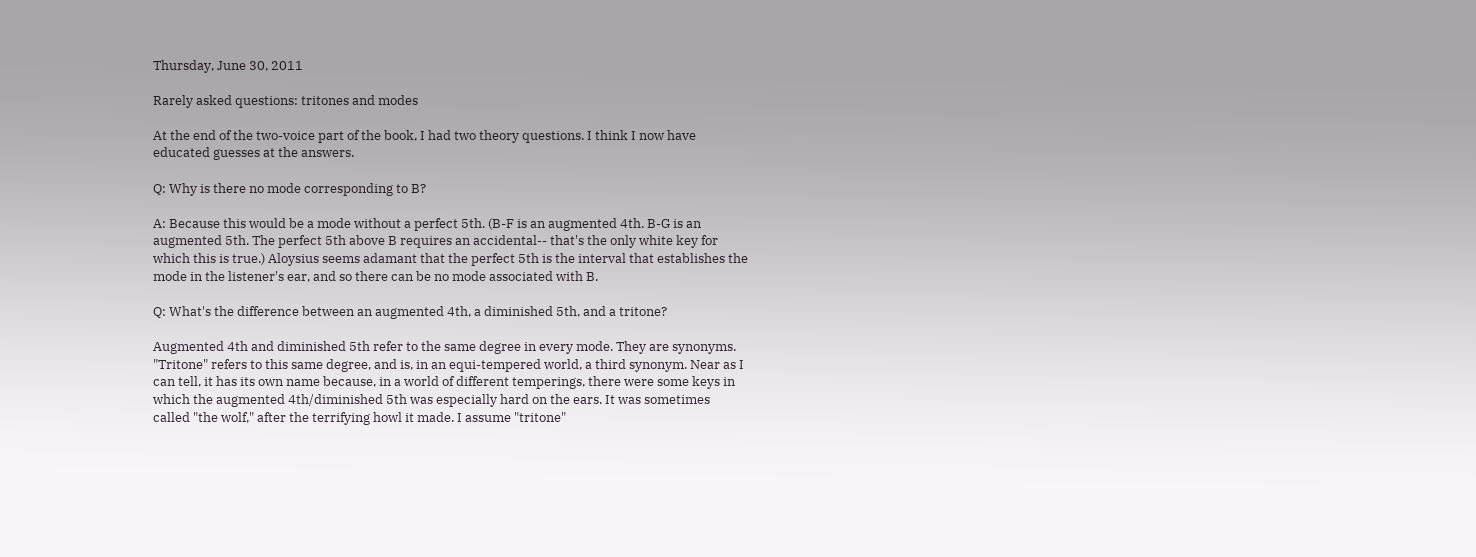Thursday, June 30, 2011

Rarely asked questions: tritones and modes

At the end of the two-voice part of the book, I had two theory questions. I think I now have educated guesses at the answers.

Q: Why is there no mode corresponding to B?

A: Because this would be a mode without a perfect 5th. (B-F is an augmented 4th. B-G is an augmented 5th. The perfect 5th above B requires an accidental-- that's the only white key for which this is true.) Aloysius seems adamant that the perfect 5th is the interval that establishes the mode in the listener's ear, and so there can be no mode associated with B.

Q: What's the difference between an augmented 4th, a diminished 5th, and a tritone?

Augmented 4th and diminished 5th refer to the same degree in every mode. They are synonyms. "Tritone" refers to this same degree, and is, in an equi-tempered world, a third synonym. Near as I can tell, it has its own name because, in a world of different temperings, there were some keys in which the augmented 4th/diminished 5th was especially hard on the ears. It was sometimes called "the wolf," after the terrifying howl it made. I assume "tritone"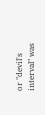or "devil's interval" was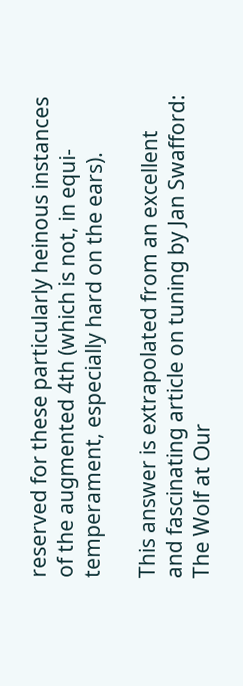reserved for these particularly heinous instances of the augmented 4th (which is not, in equi-temperament, especially hard on the ears).

This answer is extrapolated from an excellent and fascinating article on tuning by Jan Swafford: The Wolf at Our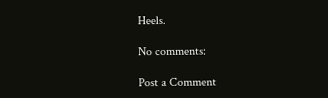Heels.

No comments:

Post a Comment